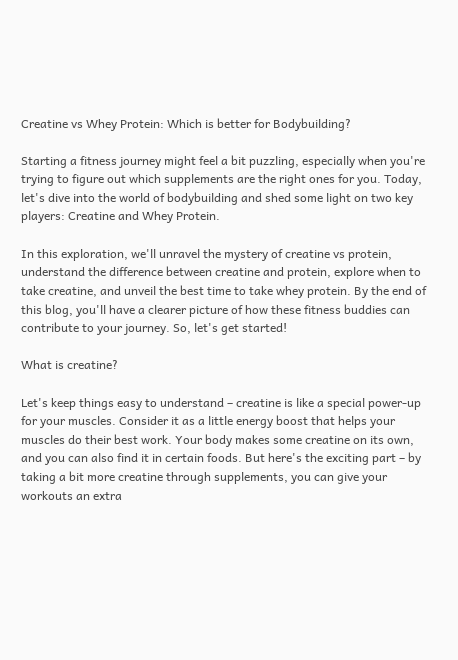Creatine vs Whey Protein: Which is better for Bodybuilding?

Starting a fitness journey might feel a bit puzzling, especially when you're trying to figure out which supplements are the right ones for you. Today, let's dive into the world of bodybuilding and shed some light on two key players: Creatine and Whey Protein.

In this exploration, we'll unravel the mystery of creatine vs protein, understand the difference between creatine and protein, explore when to take creatine, and unveil the best time to take whey protein. By the end of this blog, you'll have a clearer picture of how these fitness buddies can contribute to your journey. So, let's get started!

What is creatine?

Let's keep things easy to understand – creatine is like a special power-up for your muscles. Consider it as a little energy boost that helps your muscles do their best work. Your body makes some creatine on its own, and you can also find it in certain foods. But here's the exciting part – by taking a bit more creatine through supplements, you can give your workouts an extra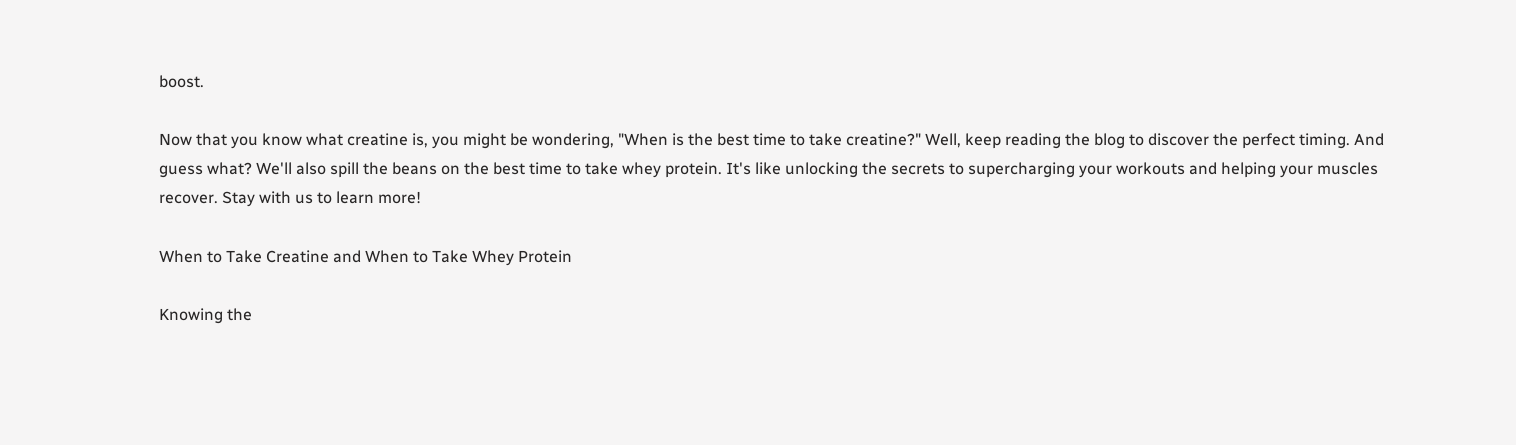boost.

Now that you know what creatine is, you might be wondering, "When is the best time to take creatine?" Well, keep reading the blog to discover the perfect timing. And guess what? We'll also spill the beans on the best time to take whey protein. It's like unlocking the secrets to supercharging your workouts and helping your muscles recover. Stay with us to learn more!

When to Take Creatine and When to Take Whey Protein

Knowing the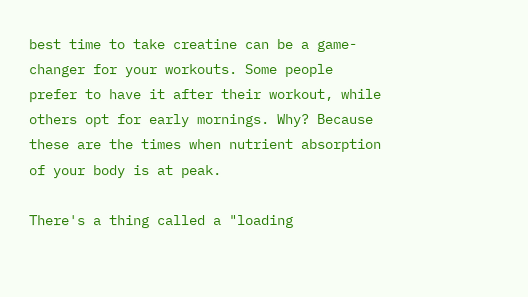best time to take creatine can be a game-changer for your workouts. Some people prefer to have it after their workout, while others opt for early mornings. Why? Because these are the times when nutrient absorption of your body is at peak.

There's a thing called a "loading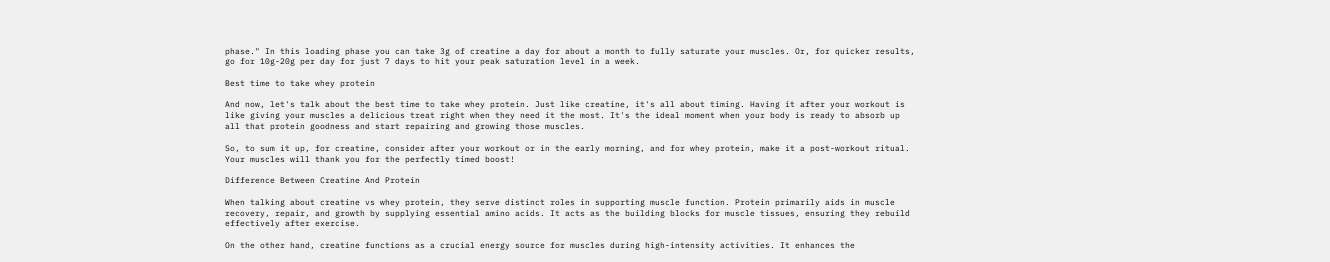phase." In this loading phase you can take 3g of creatine a day for about a month to fully saturate your muscles. Or, for quicker results, go for 10g-20g per day for just 7 days to hit your peak saturation level in a week.

Best time to take whey protein

And now, let's talk about the best time to take whey protein. Just like creatine, it's all about timing. Having it after your workout is like giving your muscles a delicious treat right when they need it the most. It's the ideal moment when your body is ready to absorb up all that protein goodness and start repairing and growing those muscles.

So, to sum it up, for creatine, consider after your workout or in the early morning, and for whey protein, make it a post-workout ritual. Your muscles will thank you for the perfectly timed boost!

Difference Between Creatine And Protein

When talking about creatine vs whey protein, they serve distinct roles in supporting muscle function. Protein primarily aids in muscle recovery, repair, and growth by supplying essential amino acids. It acts as the building blocks for muscle tissues, ensuring they rebuild effectively after exercise.

On the other hand, creatine functions as a crucial energy source for muscles during high-intensity activities. It enhances the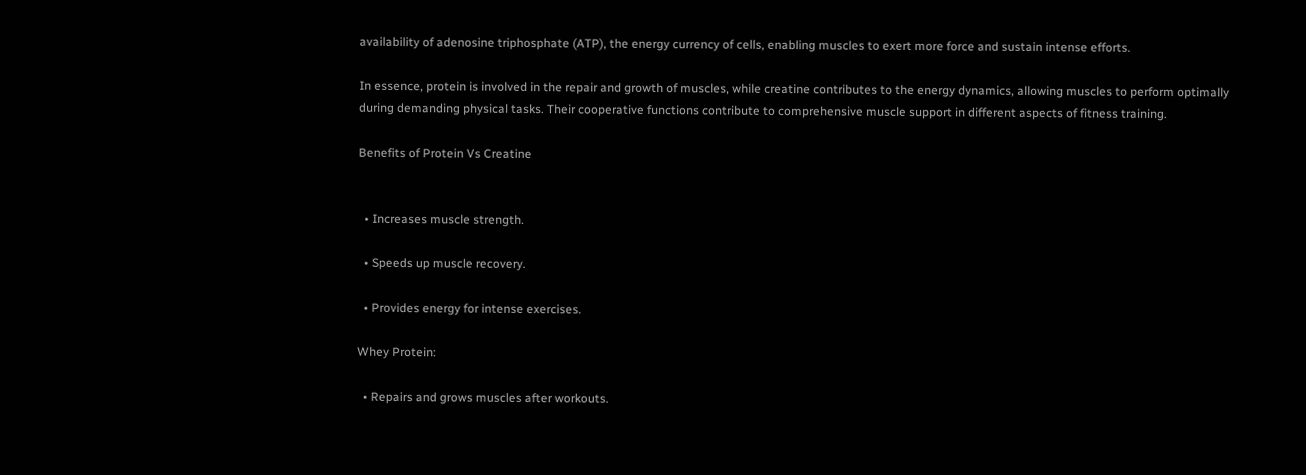availability of adenosine triphosphate (ATP), the energy currency of cells, enabling muscles to exert more force and sustain intense efforts.

In essence, protein is involved in the repair and growth of muscles, while creatine contributes to the energy dynamics, allowing muscles to perform optimally during demanding physical tasks. Their cooperative functions contribute to comprehensive muscle support in different aspects of fitness training.

Benefits of Protein Vs Creatine


  • Increases muscle strength.

  • Speeds up muscle recovery.

  • Provides energy for intense exercises.

Whey Protein:

  • Repairs and grows muscles after workouts.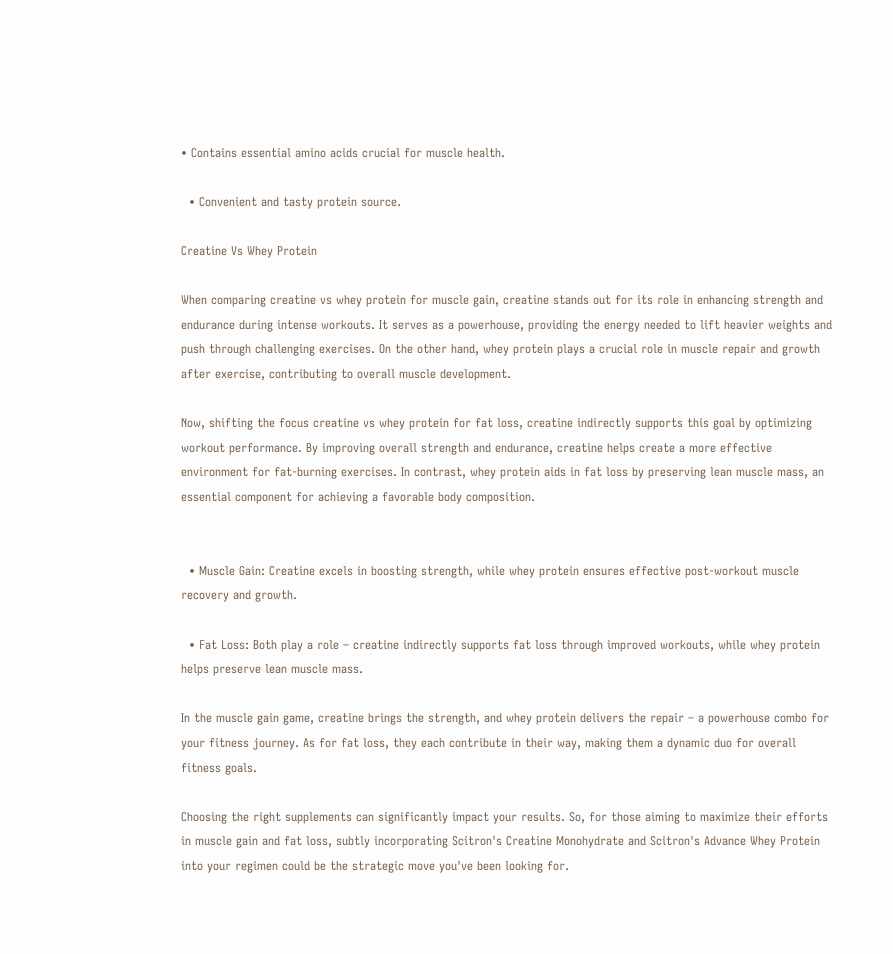• Contains essential amino acids crucial for muscle health.

  • Convenient and tasty protein source.

Creatine Vs Whey Protein

When comparing creatine vs whey protein for muscle gain, creatine stands out for its role in enhancing strength and endurance during intense workouts. It serves as a powerhouse, providing the energy needed to lift heavier weights and push through challenging exercises. On the other hand, whey protein plays a crucial role in muscle repair and growth after exercise, contributing to overall muscle development.

Now, shifting the focus creatine vs whey protein for fat loss, creatine indirectly supports this goal by optimizing workout performance. By improving overall strength and endurance, creatine helps create a more effective environment for fat-burning exercises. In contrast, whey protein aids in fat loss by preserving lean muscle mass, an essential component for achieving a favorable body composition.


  • Muscle Gain: Creatine excels in boosting strength, while whey protein ensures effective post-workout muscle recovery and growth.

  • Fat Loss: Both play a role – creatine indirectly supports fat loss through improved workouts, while whey protein helps preserve lean muscle mass.

In the muscle gain game, creatine brings the strength, and whey protein delivers the repair – a powerhouse combo for your fitness journey. As for fat loss, they each contribute in their way, making them a dynamic duo for overall fitness goals.

Choosing the right supplements can significantly impact your results. So, for those aiming to maximize their efforts in muscle gain and fat loss, subtly incorporating Scitron's Creatine Monohydrate and Scitron's Advance Whey Protein into your regimen could be the strategic move you've been looking for.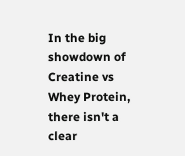In the big showdown of Creatine vs Whey Protein, there isn't a clear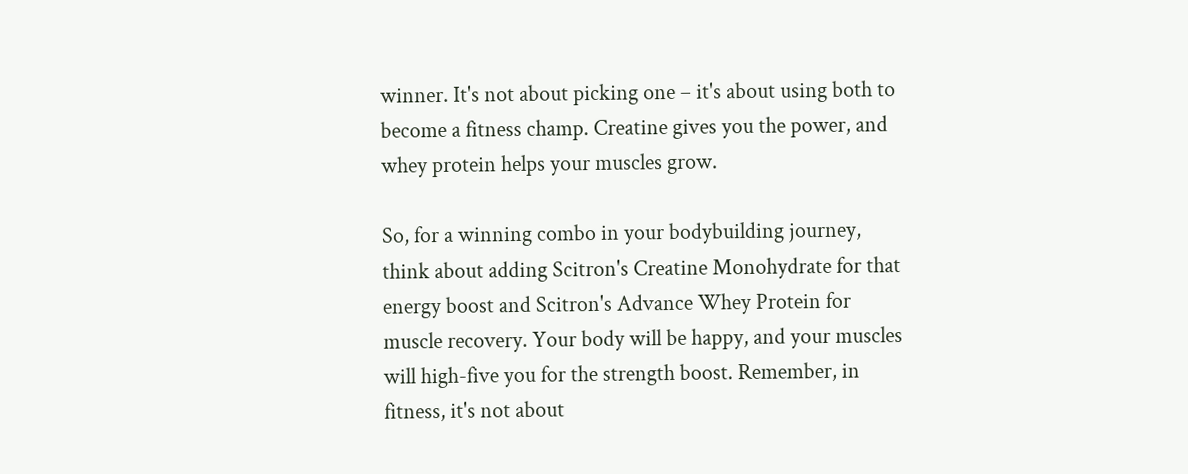winner. It's not about picking one – it's about using both to become a fitness champ. Creatine gives you the power, and whey protein helps your muscles grow.

So, for a winning combo in your bodybuilding journey, think about adding Scitron's Creatine Monohydrate for that energy boost and Scitron's Advance Whey Protein for muscle recovery. Your body will be happy, and your muscles will high-five you for the strength boost. Remember, in fitness, it's not about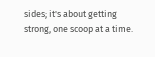sides; it's about getting strong, one scoop at a time.